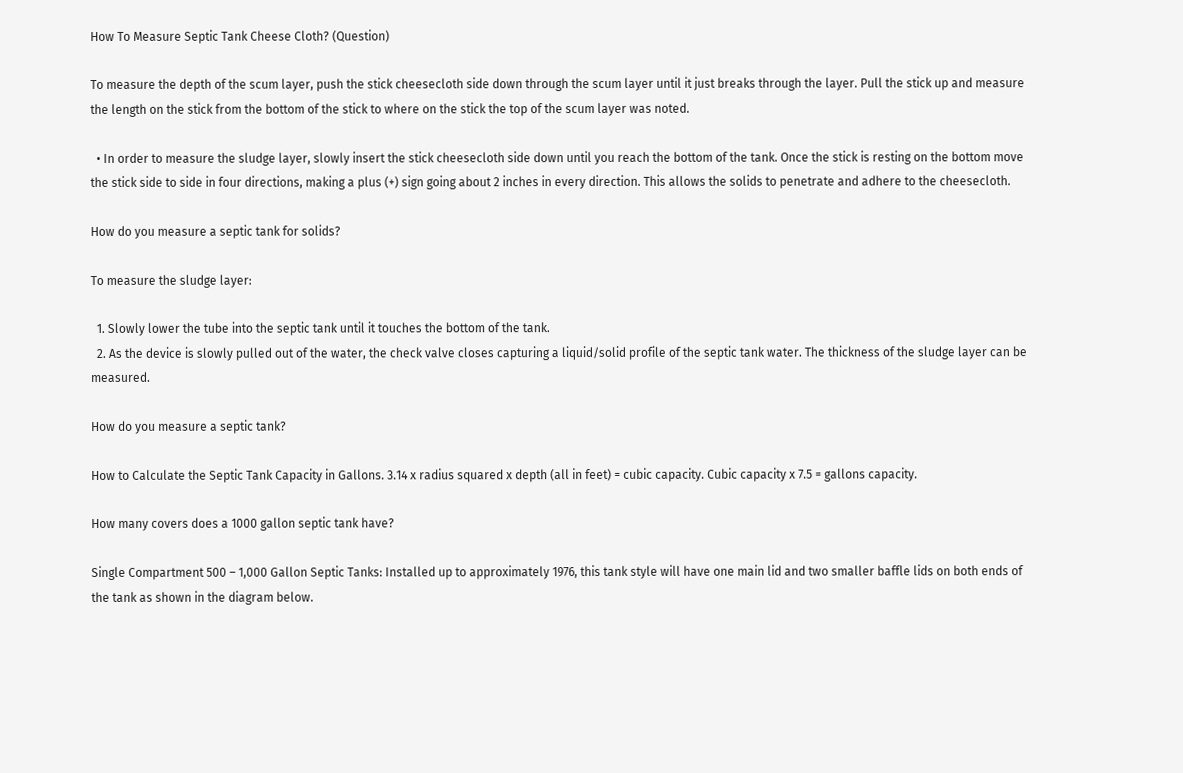How To Measure Septic Tank Cheese Cloth? (Question)

To measure the depth of the scum layer, push the stick cheesecloth side down through the scum layer until it just breaks through the layer. Pull the stick up and measure the length on the stick from the bottom of the stick to where on the stick the top of the scum layer was noted.

  • In order to measure the sludge layer, slowly insert the stick cheesecloth side down until you reach the bottom of the tank. Once the stick is resting on the bottom move the stick side to side in four directions, making a plus (+) sign going about 2 inches in every direction. This allows the solids to penetrate and adhere to the cheesecloth.

How do you measure a septic tank for solids?

To measure the sludge layer:

  1. Slowly lower the tube into the septic tank until it touches the bottom of the tank.
  2. As the device is slowly pulled out of the water, the check valve closes capturing a liquid/solid profile of the septic tank water. The thickness of the sludge layer can be measured.

How do you measure a septic tank?

How to Calculate the Septic Tank Capacity in Gallons. 3.14 x radius squared x depth (all in feet) = cubic capacity. Cubic capacity x 7.5 = gallons capacity.

How many covers does a 1000 gallon septic tank have?

Single Compartment 500 – 1,000 Gallon Septic Tanks: Installed up to approximately 1976, this tank style will have one main lid and two smaller baffle lids on both ends of the tank as shown in the diagram below.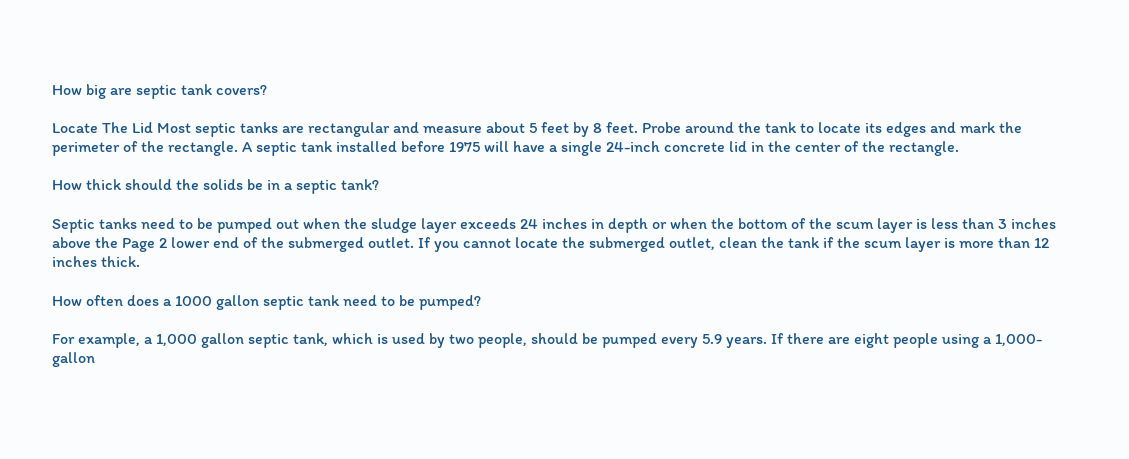How big are septic tank covers?

Locate The Lid Most septic tanks are rectangular and measure about 5 feet by 8 feet. Probe around the tank to locate its edges and mark the perimeter of the rectangle. A septic tank installed before 1975 will have a single 24-inch concrete lid in the center of the rectangle.

How thick should the solids be in a septic tank?

Septic tanks need to be pumped out when the sludge layer exceeds 24 inches in depth or when the bottom of the scum layer is less than 3 inches above the Page 2 lower end of the submerged outlet. If you cannot locate the submerged outlet, clean the tank if the scum layer is more than 12 inches thick.

How often does a 1000 gallon septic tank need to be pumped?

For example, a 1,000 gallon septic tank, which is used by two people, should be pumped every 5.9 years. If there are eight people using a 1,000-gallon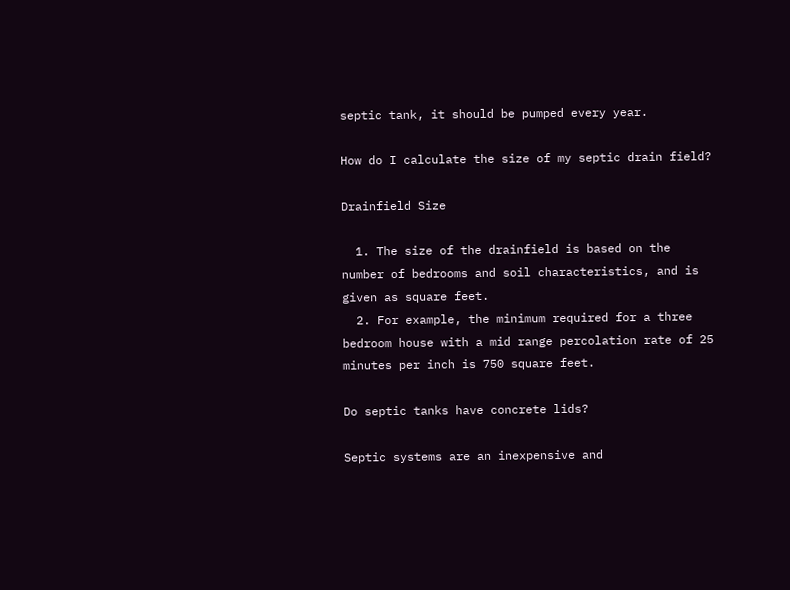septic tank, it should be pumped every year.

How do I calculate the size of my septic drain field?

Drainfield Size

  1. The size of the drainfield is based on the number of bedrooms and soil characteristics, and is given as square feet.
  2. For example, the minimum required for a three bedroom house with a mid range percolation rate of 25 minutes per inch is 750 square feet.

Do septic tanks have concrete lids?

Septic systems are an inexpensive and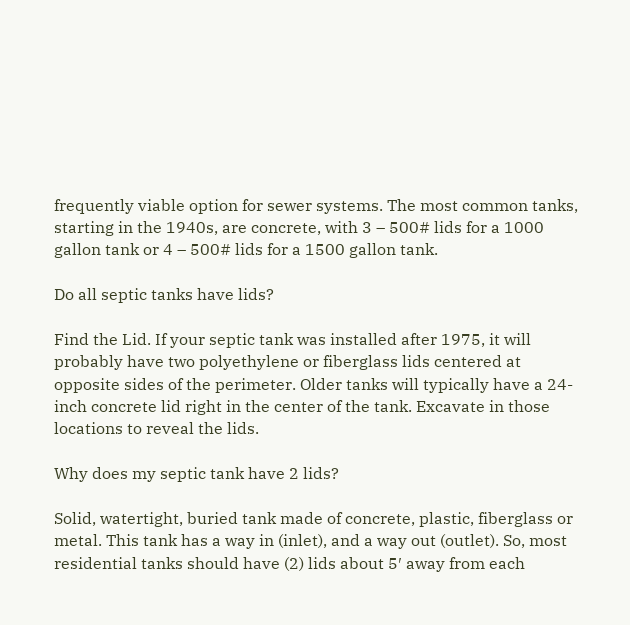frequently viable option for sewer systems. The most common tanks, starting in the 1940s, are concrete, with 3 – 500# lids for a 1000 gallon tank or 4 – 500# lids for a 1500 gallon tank.

Do all septic tanks have lids?

Find the Lid. If your septic tank was installed after 1975, it will probably have two polyethylene or fiberglass lids centered at opposite sides of the perimeter. Older tanks will typically have a 24-inch concrete lid right in the center of the tank. Excavate in those locations to reveal the lids.

Why does my septic tank have 2 lids?

Solid, watertight, buried tank made of concrete, plastic, fiberglass or metal. This tank has a way in (inlet), and a way out (outlet). So, most residential tanks should have (2) lids about 5′ away from each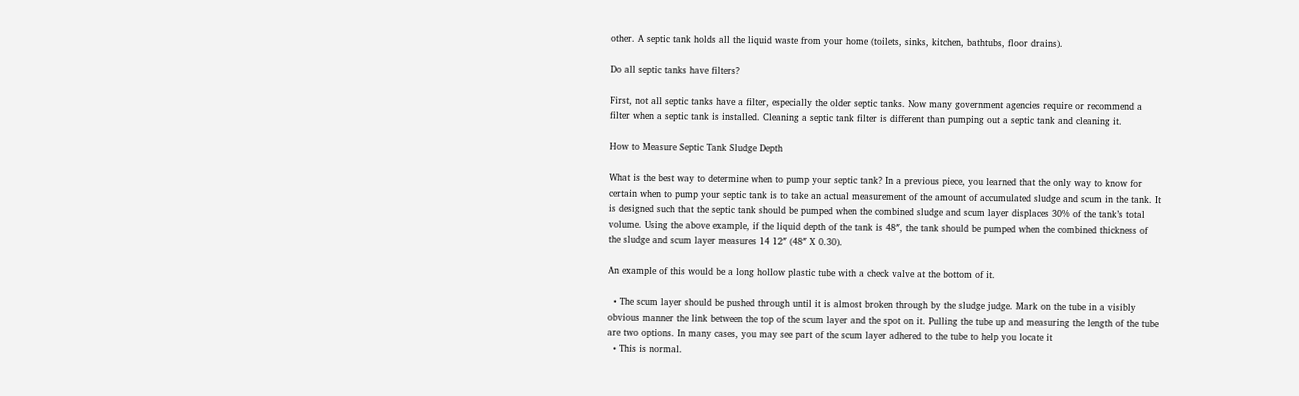other. A septic tank holds all the liquid waste from your home (toilets, sinks, kitchen, bathtubs, floor drains).

Do all septic tanks have filters?

First, not all septic tanks have a filter, especially the older septic tanks. Now many government agencies require or recommend a filter when a septic tank is installed. Cleaning a septic tank filter is different than pumping out a septic tank and cleaning it.

How to Measure Septic Tank Sludge Depth

What is the best way to determine when to pump your septic tank? In a previous piece, you learned that the only way to know for certain when to pump your septic tank is to take an actual measurement of the amount of accumulated sludge and scum in the tank. It is designed such that the septic tank should be pumped when the combined sludge and scum layer displaces 30% of the tank’s total volume. Using the above example, if the liquid depth of the tank is 48″, the tank should be pumped when the combined thickness of the sludge and scum layer measures 14 12″ (48″ X 0.30).

An example of this would be a long hollow plastic tube with a check valve at the bottom of it.

  • The scum layer should be pushed through until it is almost broken through by the sludge judge. Mark on the tube in a visibly obvious manner the link between the top of the scum layer and the spot on it. Pulling the tube up and measuring the length of the tube are two options. In many cases, you may see part of the scum layer adhered to the tube to help you locate it
  • This is normal.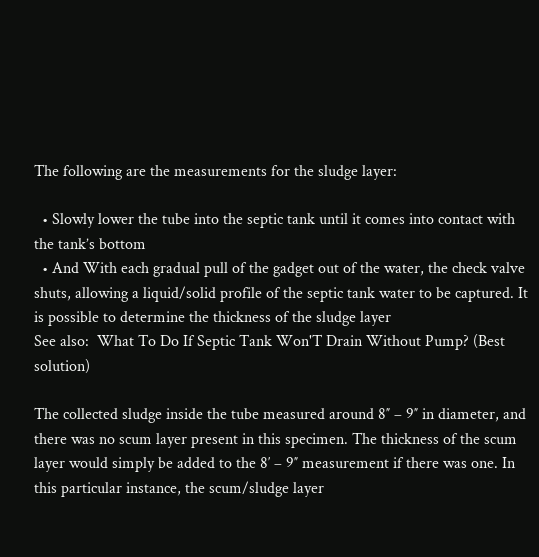The following are the measurements for the sludge layer:

  • Slowly lower the tube into the septic tank until it comes into contact with the tank’s bottom
  • And With each gradual pull of the gadget out of the water, the check valve shuts, allowing a liquid/solid profile of the septic tank water to be captured. It is possible to determine the thickness of the sludge layer
See also:  What To Do If Septic Tank Won'T Drain Without Pump? (Best solution)

The collected sludge inside the tube measured around 8″ – 9″ in diameter, and there was no scum layer present in this specimen. The thickness of the scum layer would simply be added to the 8′ – 9″ measurement if there was one. In this particular instance, the scum/sludge layer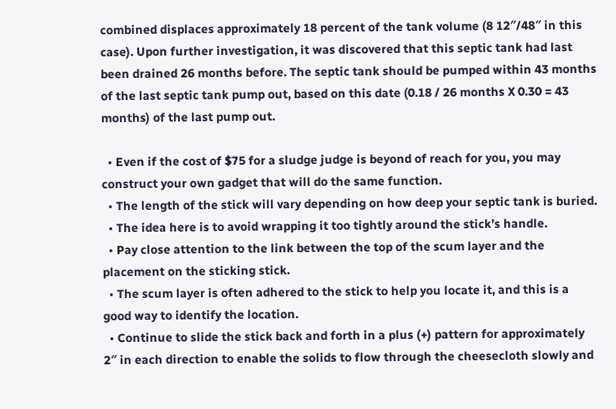combined displaces approximately 18 percent of the tank volume (8 12″/48″ in this case). Upon further investigation, it was discovered that this septic tank had last been drained 26 months before. The septic tank should be pumped within 43 months of the last septic tank pump out, based on this date (0.18 / 26 months X 0.30 = 43 months) of the last pump out.

  • Even if the cost of $75 for a sludge judge is beyond of reach for you, you may construct your own gadget that will do the same function.
  • The length of the stick will vary depending on how deep your septic tank is buried.
  • The idea here is to avoid wrapping it too tightly around the stick’s handle.
  • Pay close attention to the link between the top of the scum layer and the placement on the sticking stick.
  • The scum layer is often adhered to the stick to help you locate it, and this is a good way to identify the location.
  • Continue to slide the stick back and forth in a plus (+) pattern for approximately 2″ in each direction to enable the solids to flow through the cheesecloth slowly and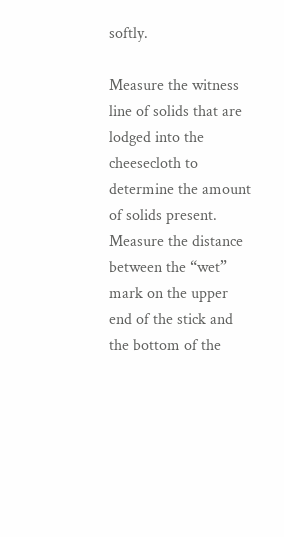softly.

Measure the witness line of solids that are lodged into the cheesecloth to determine the amount of solids present. Measure the distance between the “wet” mark on the upper end of the stick and the bottom of the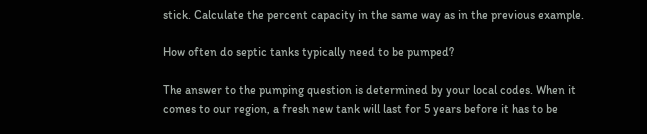stick. Calculate the percent capacity in the same way as in the previous example.

How often do septic tanks typically need to be pumped?

The answer to the pumping question is determined by your local codes. When it comes to our region, a fresh new tank will last for 5 years before it has to be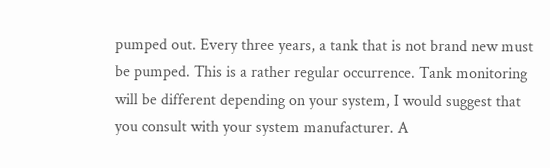pumped out. Every three years, a tank that is not brand new must be pumped. This is a rather regular occurrence. Tank monitoring will be different depending on your system, I would suggest that you consult with your system manufacturer. A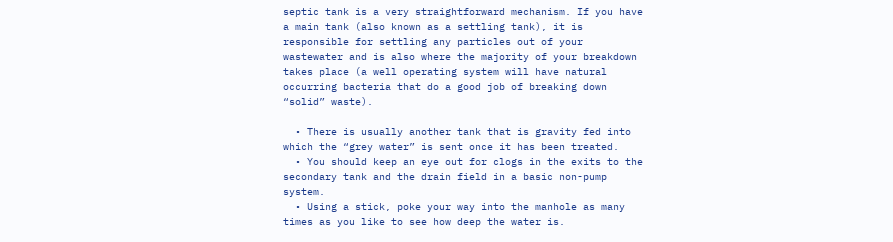septic tank is a very straightforward mechanism. If you have a main tank (also known as a settling tank), it is responsible for settling any particles out of your wastewater and is also where the majority of your breakdown takes place (a well operating system will have natural occurring bacteria that do a good job of breaking down “solid” waste).

  • There is usually another tank that is gravity fed into which the “grey water” is sent once it has been treated.
  • You should keep an eye out for clogs in the exits to the secondary tank and the drain field in a basic non-pump system.
  • Using a stick, poke your way into the manhole as many times as you like to see how deep the water is.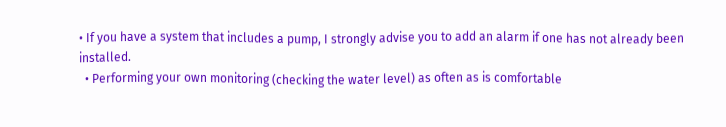• If you have a system that includes a pump, I strongly advise you to add an alarm if one has not already been installed.
  • Performing your own monitoring (checking the water level) as often as is comfortable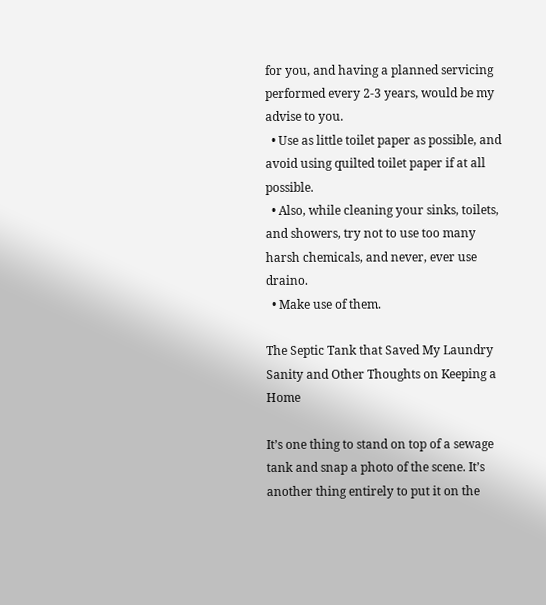for you, and having a planned servicing performed every 2-3 years, would be my advise to you.
  • Use as little toilet paper as possible, and avoid using quilted toilet paper if at all possible.
  • Also, while cleaning your sinks, toilets, and showers, try not to use too many harsh chemicals, and never, ever use draino.
  • Make use of them.

The Septic Tank that Saved My Laundry Sanity and Other Thoughts on Keeping a Home

It’s one thing to stand on top of a sewage tank and snap a photo of the scene. It’s another thing entirely to put it on the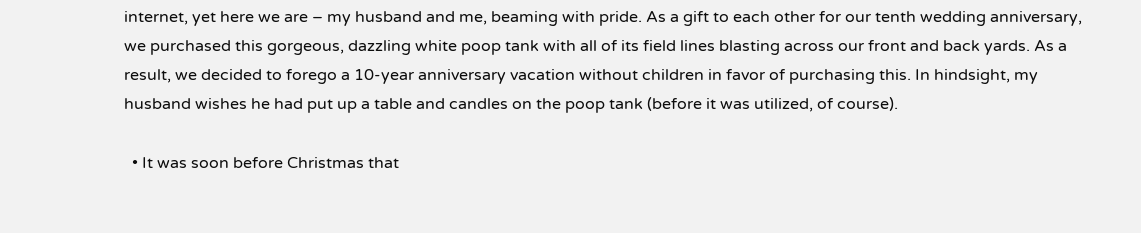internet, yet here we are – my husband and me, beaming with pride. As a gift to each other for our tenth wedding anniversary, we purchased this gorgeous, dazzling white poop tank with all of its field lines blasting across our front and back yards. As a result, we decided to forego a 10-year anniversary vacation without children in favor of purchasing this. In hindsight, my husband wishes he had put up a table and candles on the poop tank (before it was utilized, of course).

  • It was soon before Christmas that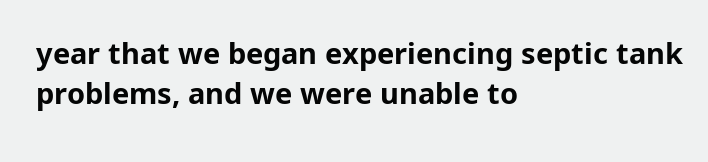year that we began experiencing septic tank problems, and we were unable to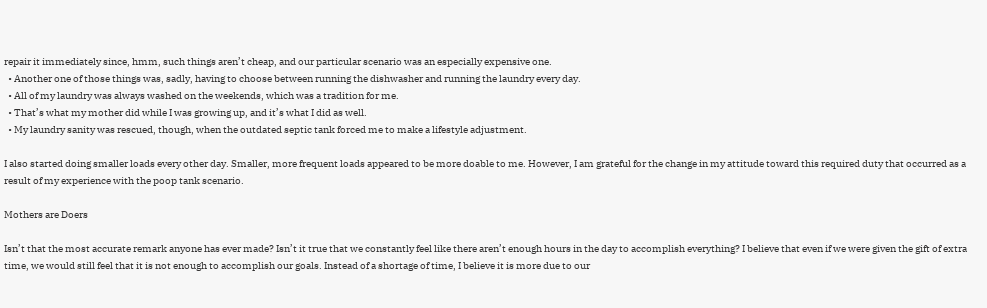repair it immediately since, hmm, such things aren’t cheap, and our particular scenario was an especially expensive one.
  • Another one of those things was, sadly, having to choose between running the dishwasher and running the laundry every day.
  • All of my laundry was always washed on the weekends, which was a tradition for me.
  • That’s what my mother did while I was growing up, and it’s what I did as well.
  • My laundry sanity was rescued, though, when the outdated septic tank forced me to make a lifestyle adjustment.

I also started doing smaller loads every other day. Smaller, more frequent loads appeared to be more doable to me. However, I am grateful for the change in my attitude toward this required duty that occurred as a result of my experience with the poop tank scenario.

Mothers are Doers

Isn’t that the most accurate remark anyone has ever made? Isn’t it true that we constantly feel like there aren’t enough hours in the day to accomplish everything? I believe that even if we were given the gift of extra time, we would still feel that it is not enough to accomplish our goals. Instead of a shortage of time, I believe it is more due to our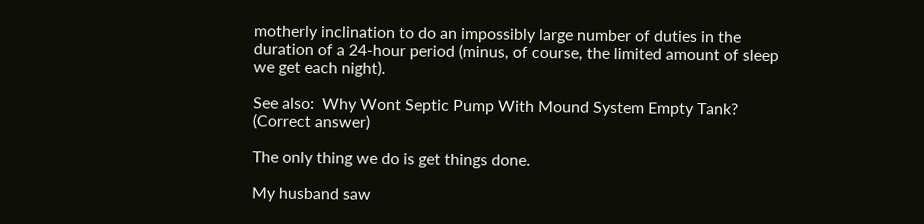motherly inclination to do an impossibly large number of duties in the duration of a 24-hour period (minus, of course, the limited amount of sleep we get each night).

See also:  Why Wont Septic Pump With Mound System Empty Tank? (Correct answer)

The only thing we do is get things done.

My husband saw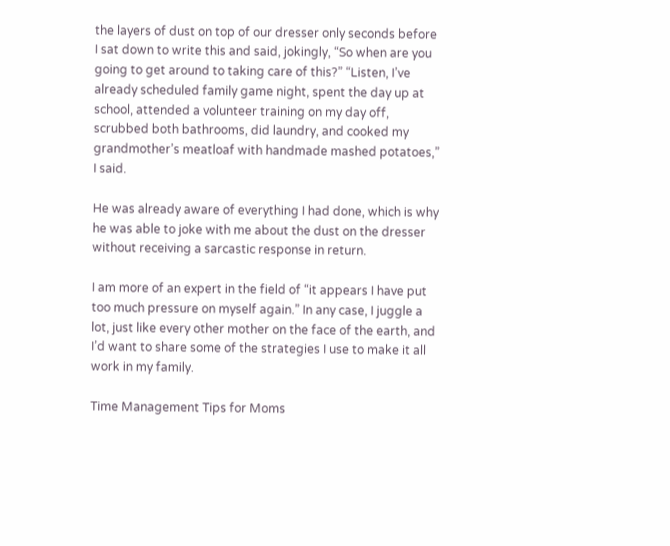the layers of dust on top of our dresser only seconds before I sat down to write this and said, jokingly, “So when are you going to get around to taking care of this?” “Listen, I’ve already scheduled family game night, spent the day up at school, attended a volunteer training on my day off, scrubbed both bathrooms, did laundry, and cooked my grandmother’s meatloaf with handmade mashed potatoes,” I said.

He was already aware of everything I had done, which is why he was able to joke with me about the dust on the dresser without receiving a sarcastic response in return.

I am more of an expert in the field of “it appears I have put too much pressure on myself again.” In any case, I juggle a lot, just like every other mother on the face of the earth, and I’d want to share some of the strategies I use to make it all work in my family.

Time Management Tips for Moms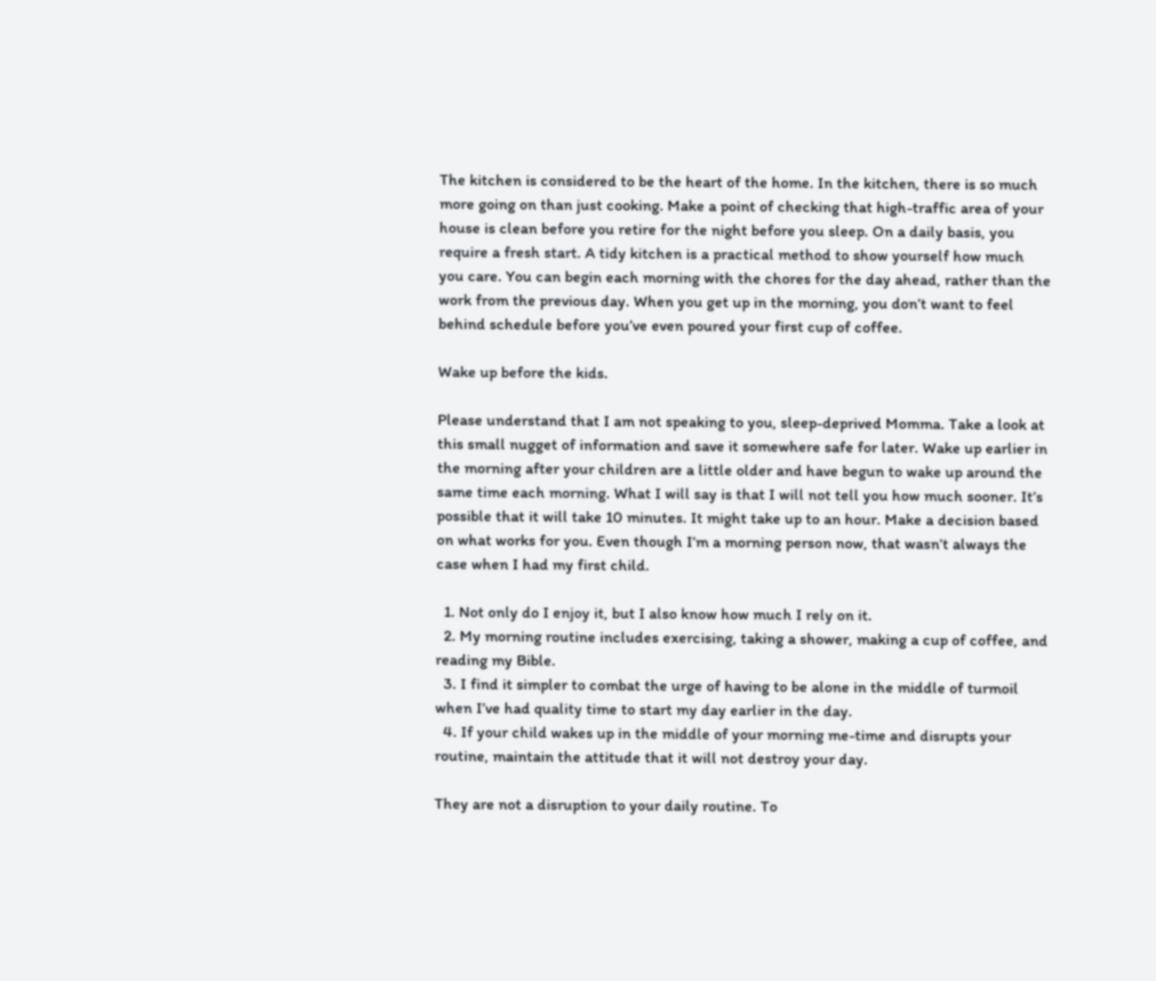The kitchen is considered to be the heart of the home. In the kitchen, there is so much more going on than just cooking. Make a point of checking that high-traffic area of your house is clean before you retire for the night before you sleep. On a daily basis, you require a fresh start. A tidy kitchen is a practical method to show yourself how much you care. You can begin each morning with the chores for the day ahead, rather than the work from the previous day. When you get up in the morning, you don’t want to feel behind schedule before you’ve even poured your first cup of coffee.

Wake up before the kids.

Please understand that I am not speaking to you, sleep-deprived Momma. Take a look at this small nugget of information and save it somewhere safe for later. Wake up earlier in the morning after your children are a little older and have begun to wake up around the same time each morning. What I will say is that I will not tell you how much sooner. It’s possible that it will take 10 minutes. It might take up to an hour. Make a decision based on what works for you. Even though I’m a morning person now, that wasn’t always the case when I had my first child.

  1. Not only do I enjoy it, but I also know how much I rely on it.
  2. My morning routine includes exercising, taking a shower, making a cup of coffee, and reading my Bible.
  3. I find it simpler to combat the urge of having to be alone in the middle of turmoil when I’ve had quality time to start my day earlier in the day.
  4. If your child wakes up in the middle of your morning me-time and disrupts your routine, maintain the attitude that it will not destroy your day.

They are not a disruption to your daily routine. To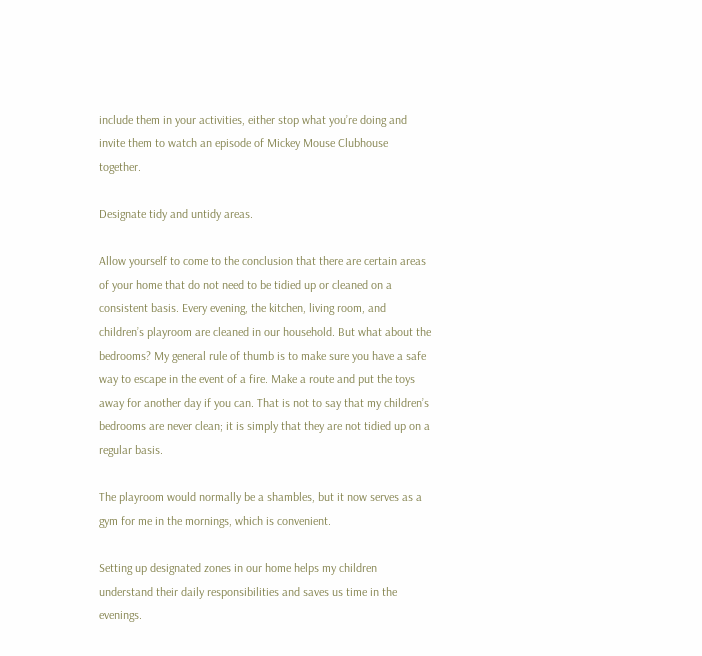include them in your activities, either stop what you’re doing and invite them to watch an episode of Mickey Mouse Clubhouse together.

Designate tidy and untidy areas.

Allow yourself to come to the conclusion that there are certain areas of your home that do not need to be tidied up or cleaned on a consistent basis. Every evening, the kitchen, living room, and children’s playroom are cleaned in our household. But what about the bedrooms? My general rule of thumb is to make sure you have a safe way to escape in the event of a fire. Make a route and put the toys away for another day if you can. That is not to say that my children’s bedrooms are never clean; it is simply that they are not tidied up on a regular basis.

The playroom would normally be a shambles, but it now serves as a gym for me in the mornings, which is convenient.

Setting up designated zones in our home helps my children understand their daily responsibilities and saves us time in the evenings.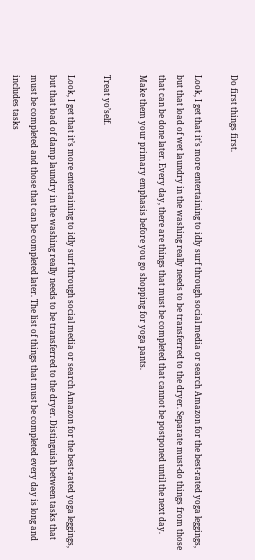Do first things first.

Look, I get that it’s more entertaining to idly surf through social media or search Amazon for the best-rated yoga leggings, but that load of wet laundry in the washing really needs to be transferred to the dryer. Separate must-do things from those that can be done later. Every day, there are things that must be completed that cannot be postponed until the next day. Make them your primary emphasis before you go shopping for yoga pants.

Treat yo’self.

Look, I get that it’s more entertaining to idly surf through social media or search Amazon for the best-rated yoga leggings, but that load of damp laundry in the washing really needs to be transferred to the dryer. Distinguish between tasks that must be completed and those that can be completed later. The list of things that must be completed every day is long and includes tasks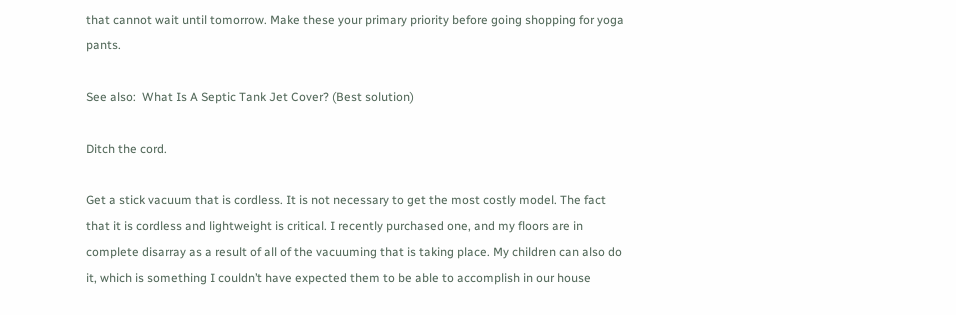that cannot wait until tomorrow. Make these your primary priority before going shopping for yoga pants.

See also:  What Is A Septic Tank Jet Cover? (Best solution)

Ditch the cord.

Get a stick vacuum that is cordless. It is not necessary to get the most costly model. The fact that it is cordless and lightweight is critical. I recently purchased one, and my floors are in complete disarray as a result of all of the vacuuming that is taking place. My children can also do it, which is something I couldn’t have expected them to be able to accomplish in our house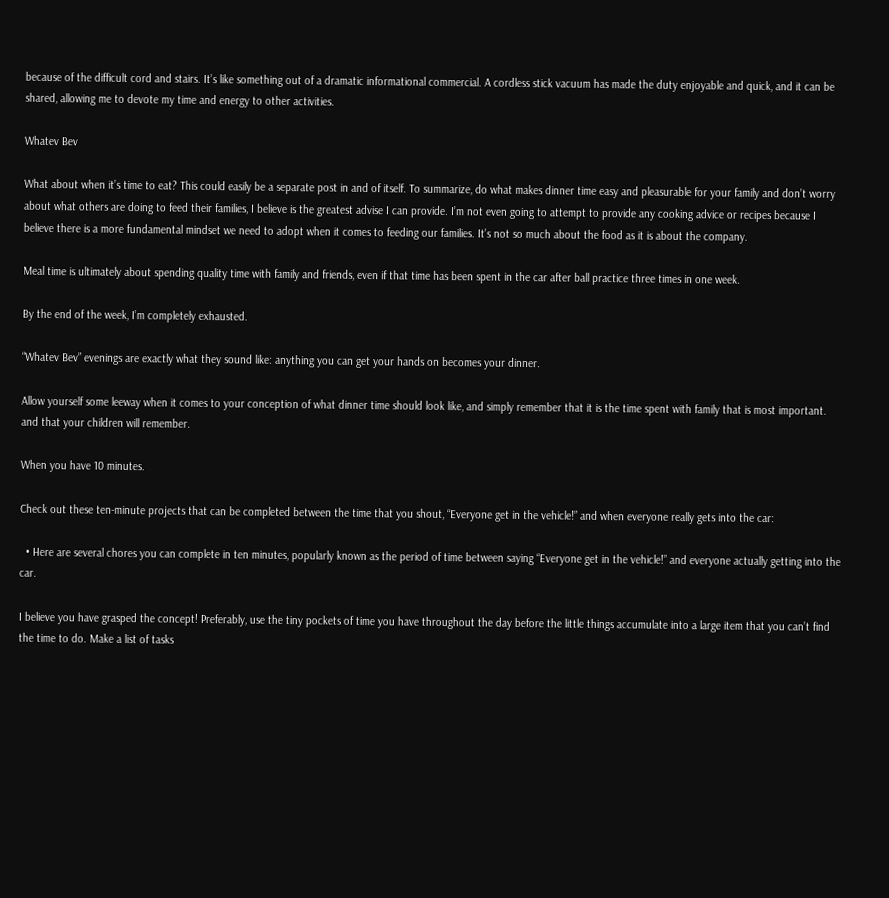because of the difficult cord and stairs. It’s like something out of a dramatic informational commercial. A cordless stick vacuum has made the duty enjoyable and quick, and it can be shared, allowing me to devote my time and energy to other activities.

Whatev Bev

What about when it’s time to eat? This could easily be a separate post in and of itself. To summarize, do what makes dinner time easy and pleasurable for your family and don’t worry about what others are doing to feed their families, I believe is the greatest advise I can provide. I’m not even going to attempt to provide any cooking advice or recipes because I believe there is a more fundamental mindset we need to adopt when it comes to feeding our families. It’s not so much about the food as it is about the company.

Meal time is ultimately about spending quality time with family and friends, even if that time has been spent in the car after ball practice three times in one week.

By the end of the week, I’m completely exhausted.

“Whatev Bev” evenings are exactly what they sound like: anything you can get your hands on becomes your dinner.

Allow yourself some leeway when it comes to your conception of what dinner time should look like, and simply remember that it is the time spent with family that is most important. and that your children will remember.

When you have 10 minutes.

Check out these ten-minute projects that can be completed between the time that you shout, “Everyone get in the vehicle!” and when everyone really gets into the car:

  • Here are several chores you can complete in ten minutes, popularly known as the period of time between saying “Everyone get in the vehicle!” and everyone actually getting into the car.

I believe you have grasped the concept! Preferably, use the tiny pockets of time you have throughout the day before the little things accumulate into a large item that you can’t find the time to do. Make a list of tasks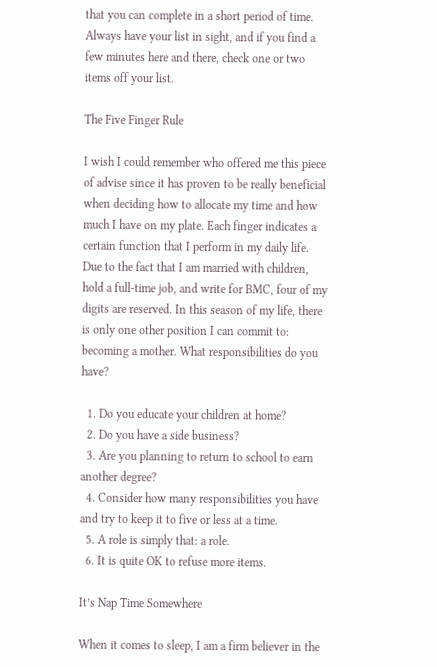that you can complete in a short period of time. Always have your list in sight, and if you find a few minutes here and there, check one or two items off your list.

The Five Finger Rule

I wish I could remember who offered me this piece of advise since it has proven to be really beneficial when deciding how to allocate my time and how much I have on my plate. Each finger indicates a certain function that I perform in my daily life. Due to the fact that I am married with children, hold a full-time job, and write for BMC, four of my digits are reserved. In this season of my life, there is only one other position I can commit to: becoming a mother. What responsibilities do you have?

  1. Do you educate your children at home?
  2. Do you have a side business?
  3. Are you planning to return to school to earn another degree?
  4. Consider how many responsibilities you have and try to keep it to five or less at a time.
  5. A role is simply that: a role.
  6. It is quite OK to refuse more items.

It’s Nap Time Somewhere

When it comes to sleep, I am a firm believer in the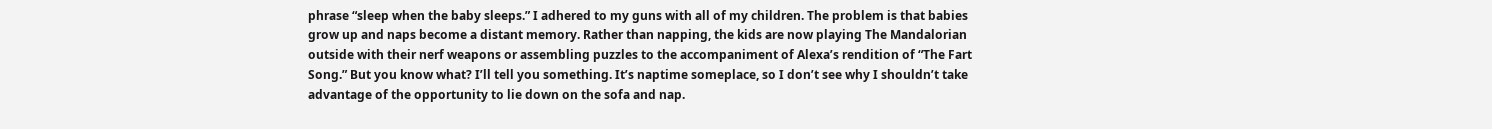phrase “sleep when the baby sleeps.” I adhered to my guns with all of my children. The problem is that babies grow up and naps become a distant memory. Rather than napping, the kids are now playing The Mandalorian outside with their nerf weapons or assembling puzzles to the accompaniment of Alexa’s rendition of “The Fart Song.” But you know what? I’ll tell you something. It’s naptime someplace, so I don’t see why I shouldn’t take advantage of the opportunity to lie down on the sofa and nap.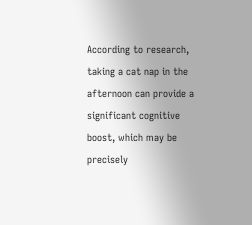According to research, taking a cat nap in the afternoon can provide a significant cognitive boost, which may be precisely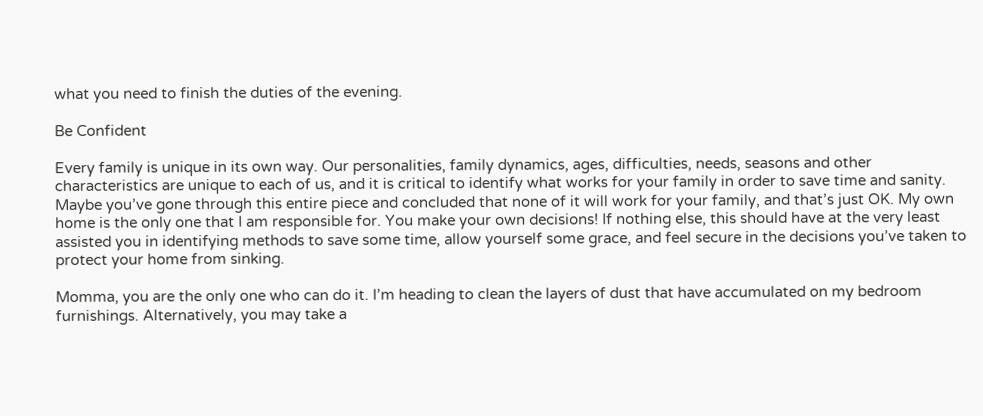what you need to finish the duties of the evening.

Be Confident

Every family is unique in its own way. Our personalities, family dynamics, ages, difficulties, needs, seasons and other characteristics are unique to each of us, and it is critical to identify what works for your family in order to save time and sanity. Maybe you’ve gone through this entire piece and concluded that none of it will work for your family, and that’s just OK. My own home is the only one that I am responsible for. You make your own decisions! If nothing else, this should have at the very least assisted you in identifying methods to save some time, allow yourself some grace, and feel secure in the decisions you’ve taken to protect your home from sinking.

Momma, you are the only one who can do it. I’m heading to clean the layers of dust that have accumulated on my bedroom furnishings. Alternatively, you may take a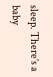sleep. There’s a baby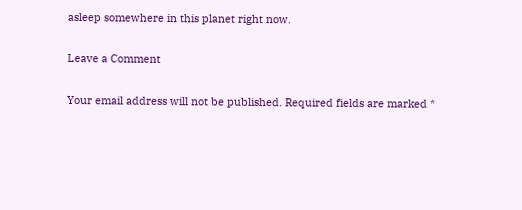asleep somewhere in this planet right now.

Leave a Comment

Your email address will not be published. Required fields are marked *